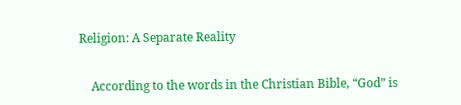Religion: A Separate Reality


    According to the words in the Christian Bible, “God” is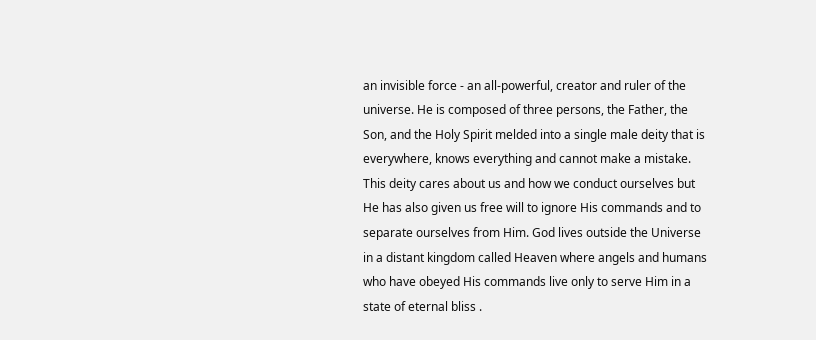an invisible force - an all-powerful, creator and ruler of the universe. He is composed of three persons, the Father, the Son, and the Holy Spirit melded into a single male deity that is everywhere, knows everything and cannot make a mistake. This deity cares about us and how we conduct ourselves but He has also given us free will to ignore His commands and to separate ourselves from Him. God lives outside the Universe in a distant kingdom called Heaven where angels and humans who have obeyed His commands live only to serve Him in a state of eternal bliss .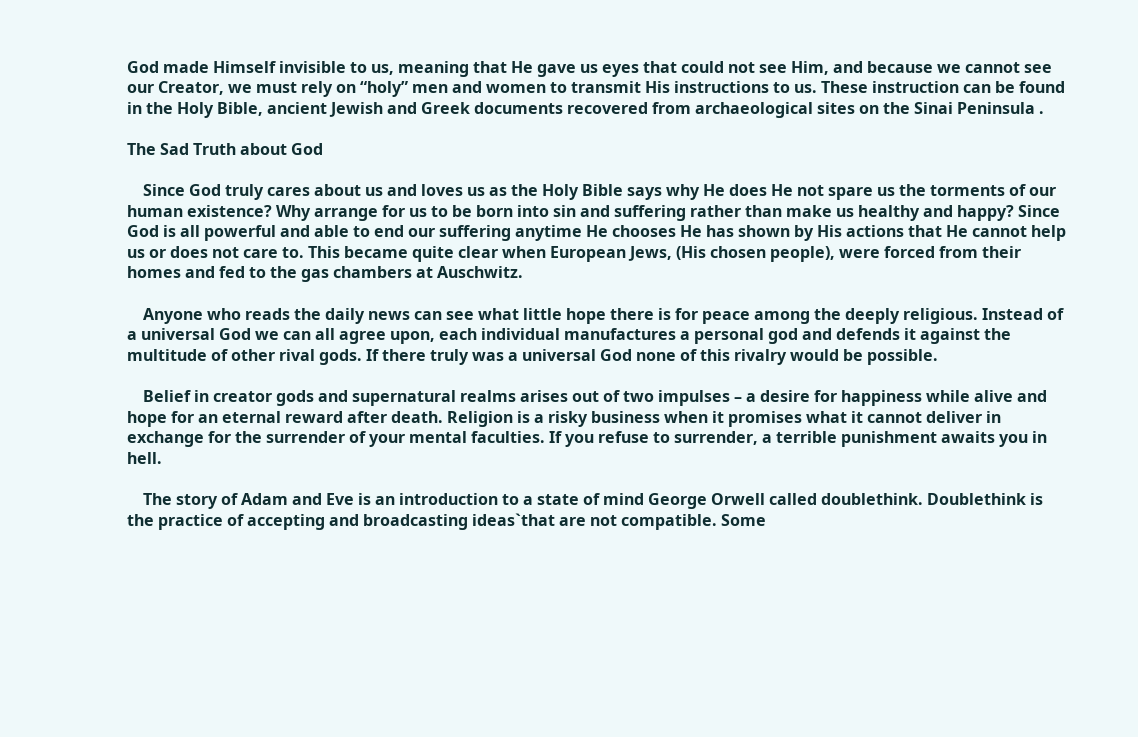God made Himself invisible to us, meaning that He gave us eyes that could not see Him, and because we cannot see our Creator, we must rely on “holy” men and women to transmit His instructions to us. These instruction can be found in the Holy Bible, ancient Jewish and Greek documents recovered from archaeological sites on the Sinai Peninsula .

The Sad Truth about God

    Since God truly cares about us and loves us as the Holy Bible says why He does He not spare us the torments of our human existence? Why arrange for us to be born into sin and suffering rather than make us healthy and happy? Since God is all powerful and able to end our suffering anytime He chooses He has shown by His actions that He cannot help us or does not care to. This became quite clear when European Jews, (His chosen people), were forced from their homes and fed to the gas chambers at Auschwitz.

    Anyone who reads the daily news can see what little hope there is for peace among the deeply religious. Instead of a universal God we can all agree upon, each individual manufactures a personal god and defends it against the multitude of other rival gods. If there truly was a universal God none of this rivalry would be possible.

    Belief in creator gods and supernatural realms arises out of two impulses – a desire for happiness while alive and hope for an eternal reward after death. Religion is a risky business when it promises what it cannot deliver in exchange for the surrender of your mental faculties. If you refuse to surrender, a terrible punishment awaits you in hell.

    The story of Adam and Eve is an introduction to a state of mind George Orwell called doublethink. Doublethink is the practice of accepting and broadcasting ideas`that are not compatible. Some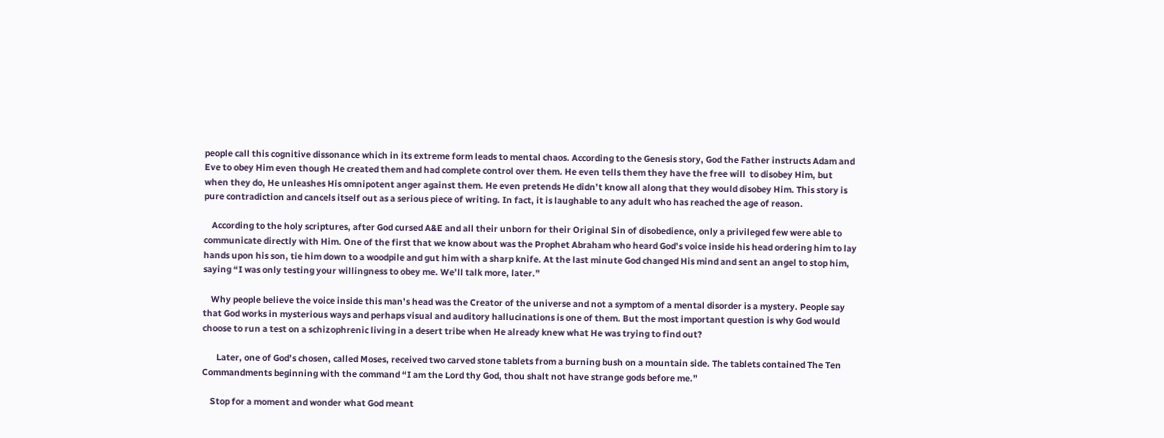people call this cognitive dissonance which in its extreme form leads to mental chaos. According to the Genesis story, God the Father instructs Adam and Eve to obey Him even though He created them and had complete control over them. He even tells them they have the free will  to disobey Him, but when they do, He unleashes His omnipotent anger against them. He even pretends He didn’t know all along that they would disobey Him. This story is pure contradiction and cancels itself out as a serious piece of writing. In fact, it is laughable to any adult who has reached the age of reason.

    According to the holy scriptures, after God cursed A&E and all their unborn for their Original Sin of disobedience, only a privileged few were able to communicate directly with Him. One of the first that we know about was the Prophet Abraham who heard God’s voice inside his head ordering him to lay hands upon his son, tie him down to a woodpile and gut him with a sharp knife. At the last minute God changed His mind and sent an angel to stop him, saying “I was only testing your willingness to obey me. We’ll talk more, later.”

    Why people believe the voice inside this man’s head was the Creator of the universe and not a symptom of a mental disorder is a mystery. People say that God works in mysterious ways and perhaps visual and auditory hallucinations is one of them. But the most important question is why God would choose to run a test on a schizophrenic living in a desert tribe when He already knew what He was trying to find out?

       Later, one of God’s chosen, called Moses, received two carved stone tablets from a burning bush on a mountain side. The tablets contained The Ten Commandments beginning with the command “I am the Lord thy God, thou shalt not have strange gods before me.”

    Stop for a moment and wonder what God meant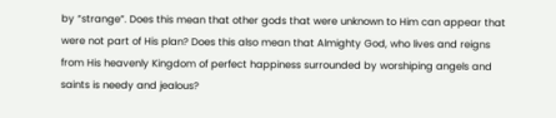by “strange”. Does this mean that other gods that were unknown to Him can appear that were not part of His plan? Does this also mean that Almighty God, who lives and reigns from His heavenly Kingdom of perfect happiness surrounded by worshiping angels and saints is needy and jealous?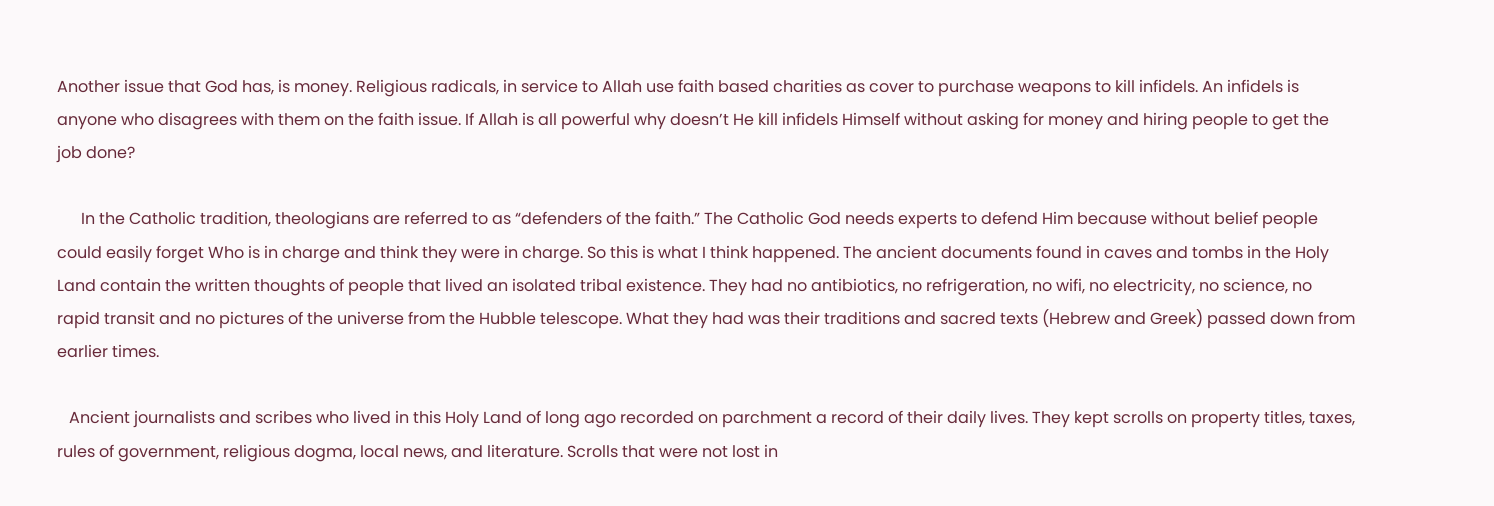Another issue that God has, is money. Religious radicals, in service to Allah use faith based charities as cover to purchase weapons to kill infidels. An infidels is  anyone who disagrees with them on the faith issue. If Allah is all powerful why doesn’t He kill infidels Himself without asking for money and hiring people to get the job done?

      In the Catholic tradition, theologians are referred to as “defenders of the faith.” The Catholic God needs experts to defend Him because without belief people could easily forget Who is in charge and think they were in charge. So this is what I think happened. The ancient documents found in caves and tombs in the Holy Land contain the written thoughts of people that lived an isolated tribal existence. They had no antibiotics, no refrigeration, no wifi, no electricity, no science, no rapid transit and no pictures of the universe from the Hubble telescope. What they had was their traditions and sacred texts (Hebrew and Greek) passed down from earlier times.

   Ancient journalists and scribes who lived in this Holy Land of long ago recorded on parchment a record of their daily lives. They kept scrolls on property titles, taxes, rules of government, religious dogma, local news, and literature. Scrolls that were not lost in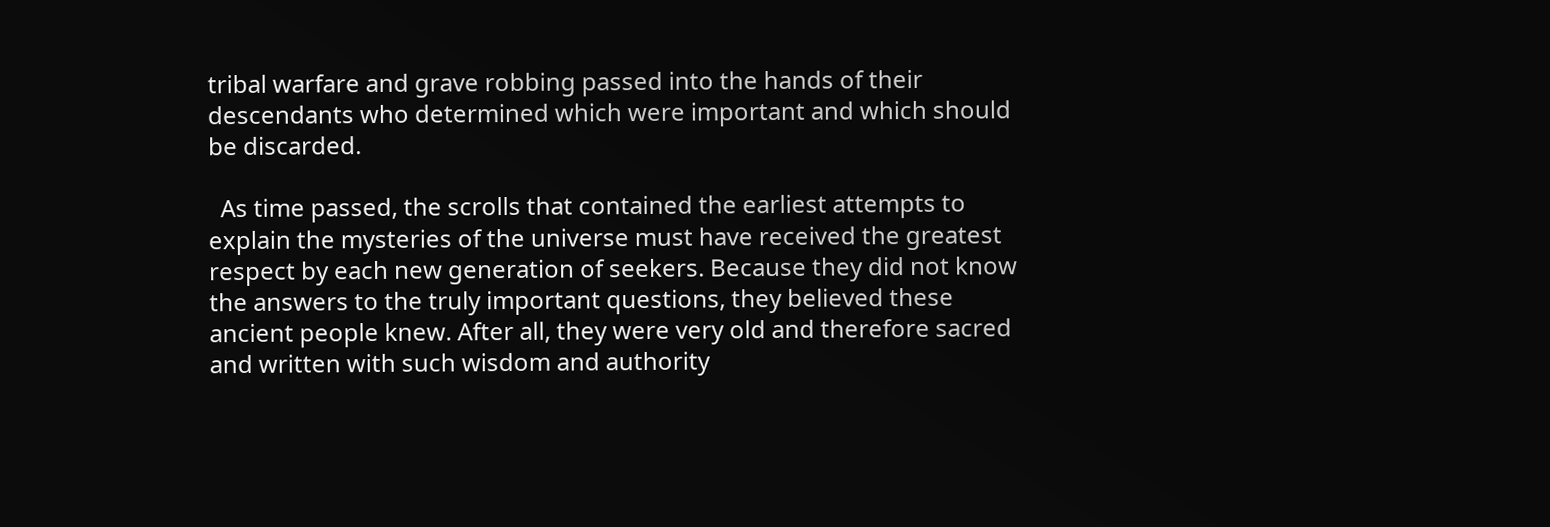tribal warfare and grave robbing passed into the hands of their descendants who determined which were important and which should be discarded.

  As time passed, the scrolls that contained the earliest attempts to explain the mysteries of the universe must have received the greatest respect by each new generation of seekers. Because they did not know the answers to the truly important questions, they believed these ancient people knew. After all, they were very old and therefore sacred and written with such wisdom and authority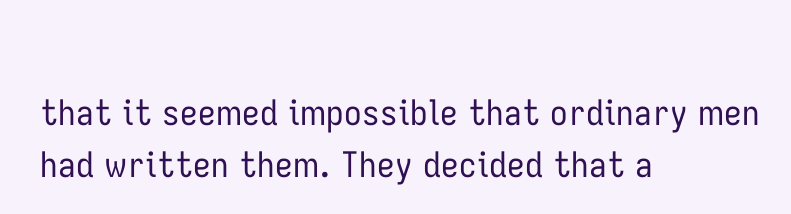that it seemed impossible that ordinary men had written them. They decided that a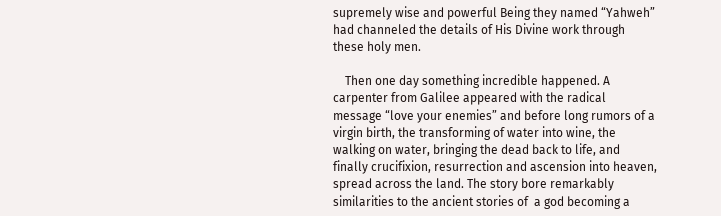supremely wise and powerful Being they named “Yahweh” had channeled the details of His Divine work through these holy men.

    Then one day something incredible happened. A carpenter from Galilee appeared with the radical message “love your enemies” and before long rumors of a virgin birth, the transforming of water into wine, the walking on water, bringing the dead back to life, and finally crucifixion, resurrection and ascension into heaven, spread across the land. The story bore remarkably similarities to the ancient stories of  a god becoming a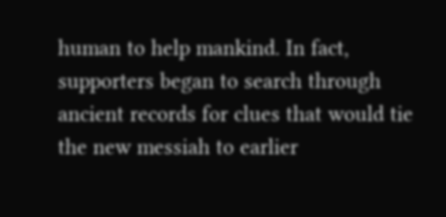human to help mankind. In fact, supporters began to search through ancient records for clues that would tie the new messiah to earlier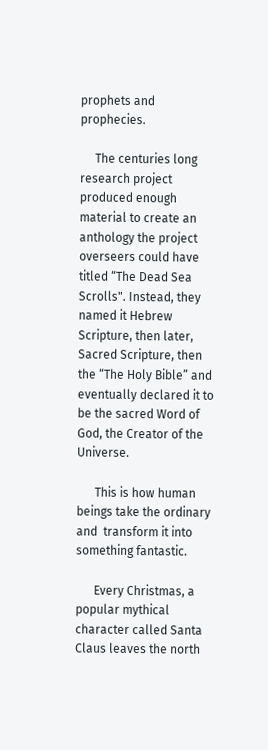prophets and prophecies.

     The centuries long research project produced enough material to create an anthology the project overseers could have titled “The Dead Sea Scrolls". Instead, they named it Hebrew Scripture, then later, Sacred Scripture, then the “The Holy Bible” and eventually declared it to be the sacred Word of God, the Creator of the Universe.

      This is how human beings take the ordinary and  transform it into something fantastic.

      Every Christmas, a popular mythical character called Santa Claus leaves the north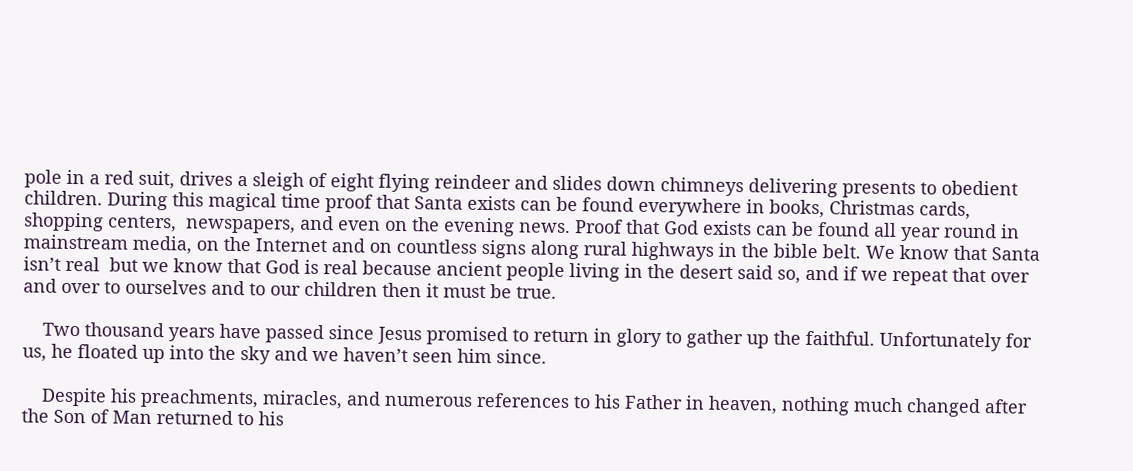pole in a red suit, drives a sleigh of eight flying reindeer and slides down chimneys delivering presents to obedient children. During this magical time proof that Santa exists can be found everywhere in books, Christmas cards, shopping centers,  newspapers, and even on the evening news. Proof that God exists can be found all year round in mainstream media, on the Internet and on countless signs along rural highways in the bible belt. We know that Santa isn’t real  but we know that God is real because ancient people living in the desert said so, and if we repeat that over and over to ourselves and to our children then it must be true.

    Two thousand years have passed since Jesus promised to return in glory to gather up the faithful. Unfortunately for us, he floated up into the sky and we haven’t seen him since.

    Despite his preachments, miracles, and numerous references to his Father in heaven, nothing much changed after the Son of Man returned to his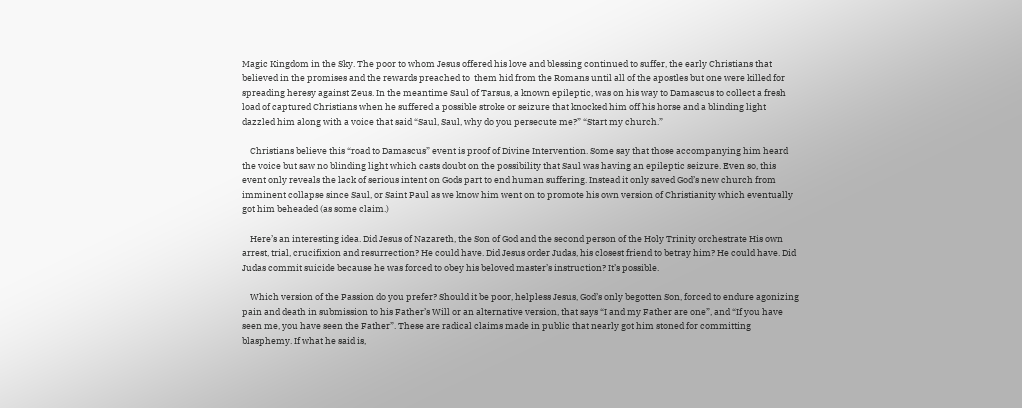Magic Kingdom in the Sky. The poor to whom Jesus offered his love and blessing continued to suffer, the early Christians that believed in the promises and the rewards preached to  them hid from the Romans until all of the apostles but one were killed for spreading heresy against Zeus. In the meantime Saul of Tarsus, a known epileptic, was on his way to Damascus to collect a fresh load of captured Christians when he suffered a possible stroke or seizure that knocked him off his horse and a blinding light dazzled him along with a voice that said “Saul, Saul, why do you persecute me?” “Start my church.”

    Christians believe this “road to Damascus” event is proof of Divine Intervention. Some say that those accompanying him heard the voice but saw no blinding light which casts doubt on the possibility that Saul was having an epileptic seizure. Even so, this event only reveals the lack of serious intent on Gods part to end human suffering. Instead it only saved God’s new church from imminent collapse since Saul, or Saint Paul as we know him went on to promote his own version of Christianity which eventually got him beheaded (as some claim.)

    Here’s an interesting idea. Did Jesus of Nazareth, the Son of God and the second person of the Holy Trinity orchestrate His own arrest, trial, crucifixion and resurrection? He could have. Did Jesus order Judas, his closest friend to betray him? He could have. Did Judas commit suicide because he was forced to obey his beloved master’s instruction? It’s possible.

    Which version of the Passion do you prefer? Should it be poor, helpless Jesus, God’s only begotten Son, forced to endure agonizing pain and death in submission to his Father’s Will or an alternative version, that says “I and my Father are one”, and “If you have seen me, you have seen the Father”. These are radical claims made in public that nearly got him stoned for committing blasphemy. If what he said is,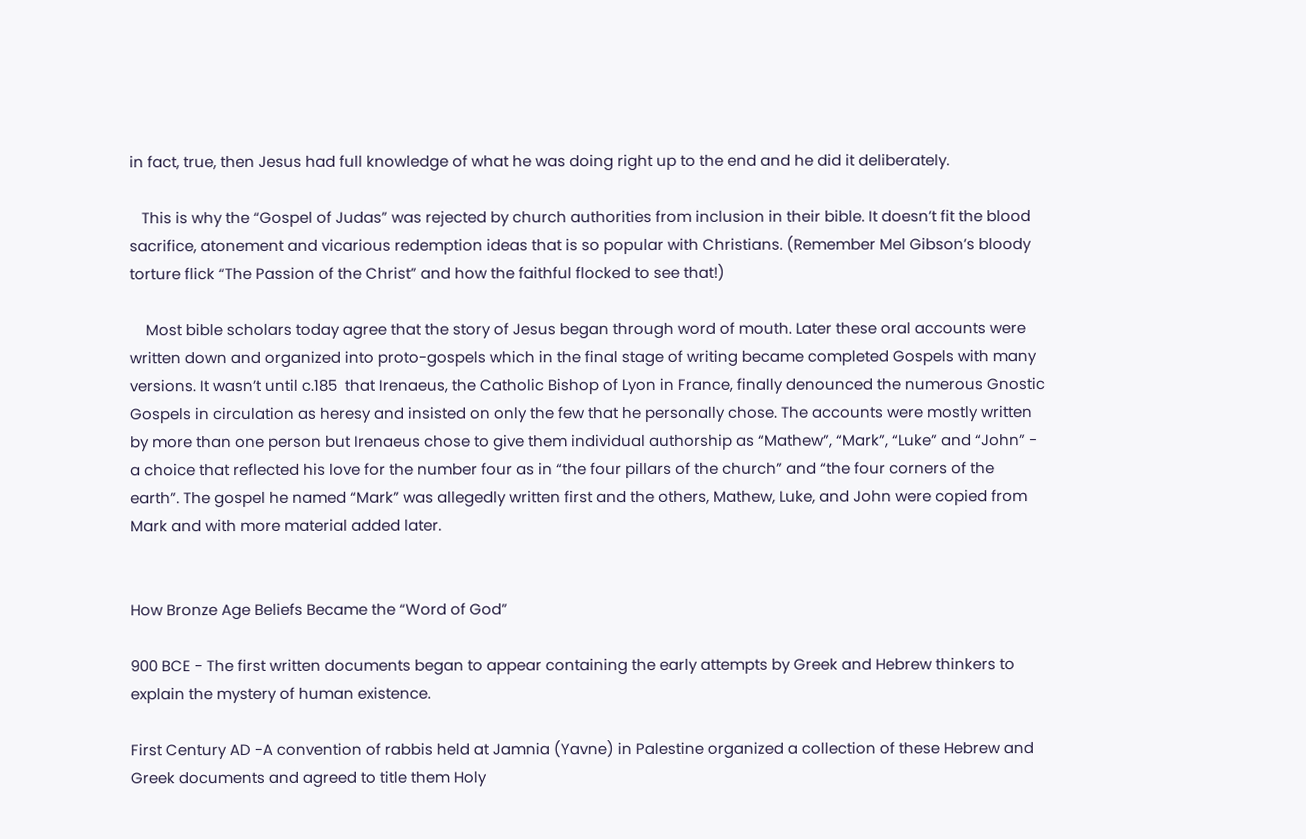in fact, true, then Jesus had full knowledge of what he was doing right up to the end and he did it deliberately.

   This is why the “Gospel of Judas” was rejected by church authorities from inclusion in their bible. It doesn’t fit the blood sacrifice, atonement and vicarious redemption ideas that is so popular with Christians. (Remember Mel Gibson’s bloody torture flick “The Passion of the Christ” and how the faithful flocked to see that!)

    Most bible scholars today agree that the story of Jesus began through word of mouth. Later these oral accounts were written down and organized into proto-gospels which in the final stage of writing became completed Gospels with many versions. It wasn’t until c.185  that Irenaeus, the Catholic Bishop of Lyon in France, finally denounced the numerous Gnostic Gospels in circulation as heresy and insisted on only the few that he personally chose. The accounts were mostly written by more than one person but Irenaeus chose to give them individual authorship as “Mathew”, “Mark”, “Luke” and “John” - a choice that reflected his love for the number four as in “the four pillars of the church” and “the four corners of the earth”. The gospel he named “Mark” was allegedly written first and the others, Mathew, Luke, and John were copied from Mark and with more material added later.


How Bronze Age Beliefs Became the “Word of God”

900 BCE - The first written documents began to appear containing the early attempts by Greek and Hebrew thinkers to explain the mystery of human existence.

First Century AD -A convention of rabbis held at Jamnia (Yavne) in Palestine organized a collection of these Hebrew and Greek documents and agreed to title them Holy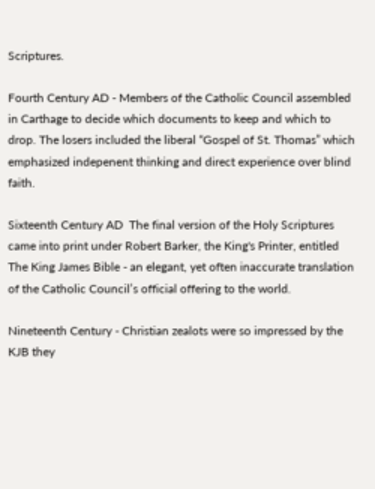Scriptures.

Fourth Century AD - Members of the Catholic Council assembled in Carthage to decide which documents to keep and which to drop. The losers included the liberal “Gospel of St. Thomas” which emphasized indepenent thinking and direct experience over blind faith.

Sixteenth Century AD  The final version of the Holy Scriptures came into print under Robert Barker, the King's Printer, entitled The King James Bible - an elegant, yet often inaccurate translation of the Catholic Council’s official offering to the world.

Nineteenth Century - Christian zealots were so impressed by the KJB they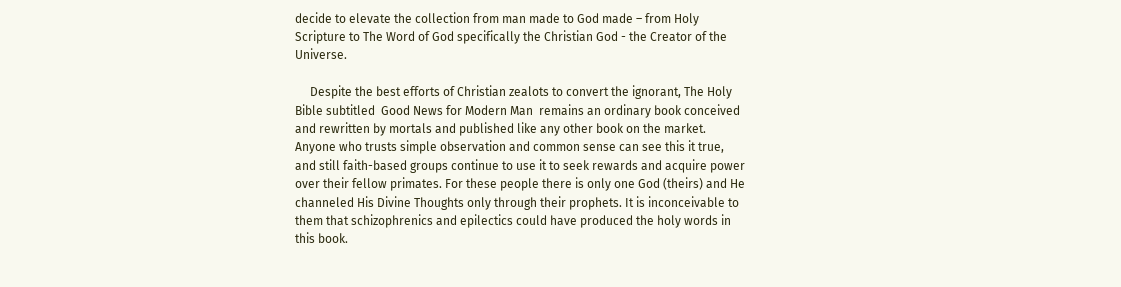decide to elevate the collection from man made to God made – from Holy Scripture to The Word of God specifically the Christian God - the Creator of the Universe.

     Despite the best efforts of Christian zealots to convert the ignorant, The Holy Bible subtitled  Good News for Modern Man  remains an ordinary book conceived and rewritten by mortals and published like any other book on the market. Anyone who trusts simple observation and common sense can see this it true, and still faith-based groups continue to use it to seek rewards and acquire power over their fellow primates. For these people there is only one God (theirs) and He channeled His Divine Thoughts only through their prophets. It is inconceivable to them that schizophrenics and epilectics could have produced the holy words in this book.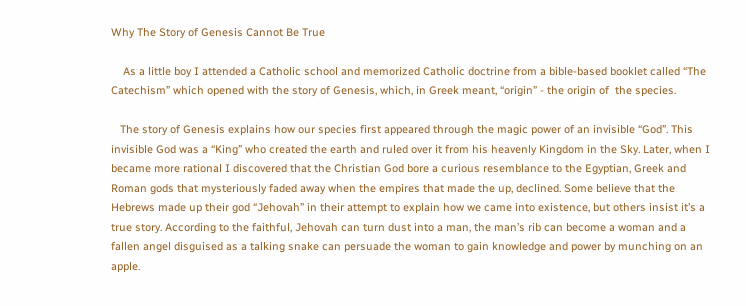Why The Story of Genesis Cannot Be True

    As a little boy I attended a Catholic school and memorized Catholic doctrine from a bible-based booklet called “The Catechism” which opened with the story of Genesis, which, in Greek meant, “origin” - the origin of  the species.

   The story of Genesis explains how our species first appeared through the magic power of an invisible “God”. This invisible God was a “King” who created the earth and ruled over it from his heavenly Kingdom in the Sky. Later, when I became more rational I discovered that the Christian God bore a curious resemblance to the Egyptian, Greek and Roman gods that mysteriously faded away when the empires that made the up, declined. Some believe that the Hebrews made up their god “Jehovah” in their attempt to explain how we came into existence, but others insist it’s a true story. According to the faithful, Jehovah can turn dust into a man, the man’s rib can become a woman and a fallen angel disguised as a talking snake can persuade the woman to gain knowledge and power by munching on an apple.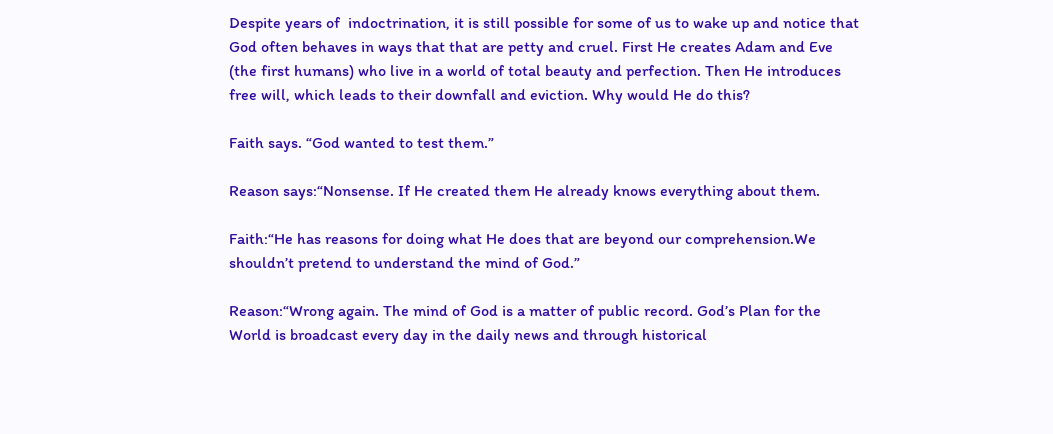Despite years of  indoctrination, it is still possible for some of us to wake up and notice that God often behaves in ways that that are petty and cruel. First He creates Adam and Eve (the first humans) who live in a world of total beauty and perfection. Then He introduces free will, which leads to their downfall and eviction. Why would He do this?

Faith says. “God wanted to test them.”

Reason says:“Nonsense. If He created them He already knows everything about them.

Faith:“He has reasons for doing what He does that are beyond our comprehension.We shouldn’t pretend to understand the mind of God.”

Reason:“Wrong again. The mind of God is a matter of public record. God’s Plan for the World is broadcast every day in the daily news and through historical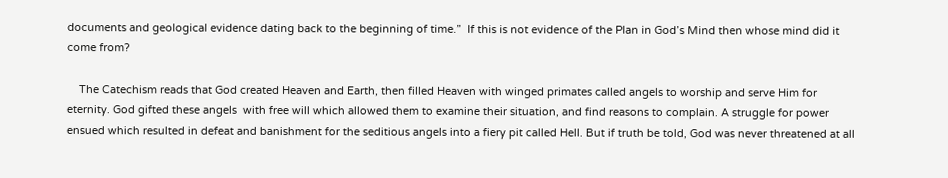documents and geological evidence dating back to the beginning of time.”  If this is not evidence of the Plan in God’s Mind then whose mind did it come from?

    The Catechism reads that God created Heaven and Earth, then filled Heaven with winged primates called angels to worship and serve Him for eternity. God gifted these angels  with free will which allowed them to examine their situation, and find reasons to complain. A struggle for power ensued which resulted in defeat and banishment for the seditious angels into a fiery pit called Hell. But if truth be told, God was never threatened at all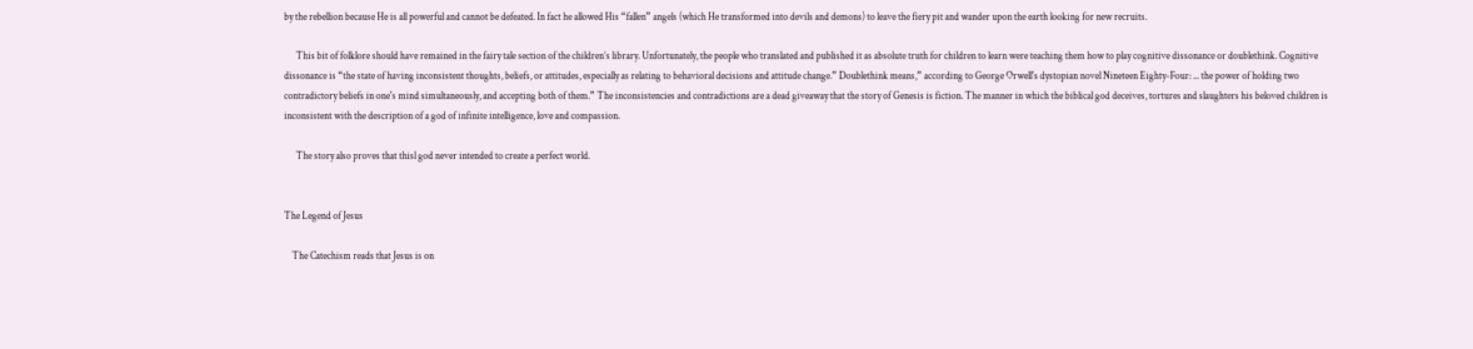by the rebellion because He is all powerful and cannot be defeated. In fact he allowed His “fallen” angels (which He transformed into devils and demons) to leave the fiery pit and wander upon the earth looking for new recruits.

      This bit of folklore should have remained in the fairy tale section of the children’s library. Unfortunately, the people who translated and published it as absolute truth for children to learn were teaching them how to play cognitive dissonance or doublethink. Cognitive dissonance is “the state of having inconsistent thoughts, beliefs, or attitudes, especially as relating to behavioral decisions and attitude change.” Doublethink means,” according to George Orwell's dystopian novel Nineteen Eighty-Four: ... the power of holding two contradictory beliefs in one's mind simultaneously, and accepting both of them.” The inconsistencies and contradictions are a dead giveaway that the story of Genesis is fiction. The manner in which the biblical god deceives, tortures and slaughters his beloved children is inconsistent with the description of a god of infinite intelligence, love and compassion.

      The story also proves that thisl god never intended to create a perfect world.


The Legend of Jesus

    The Catechism reads that Jesus is on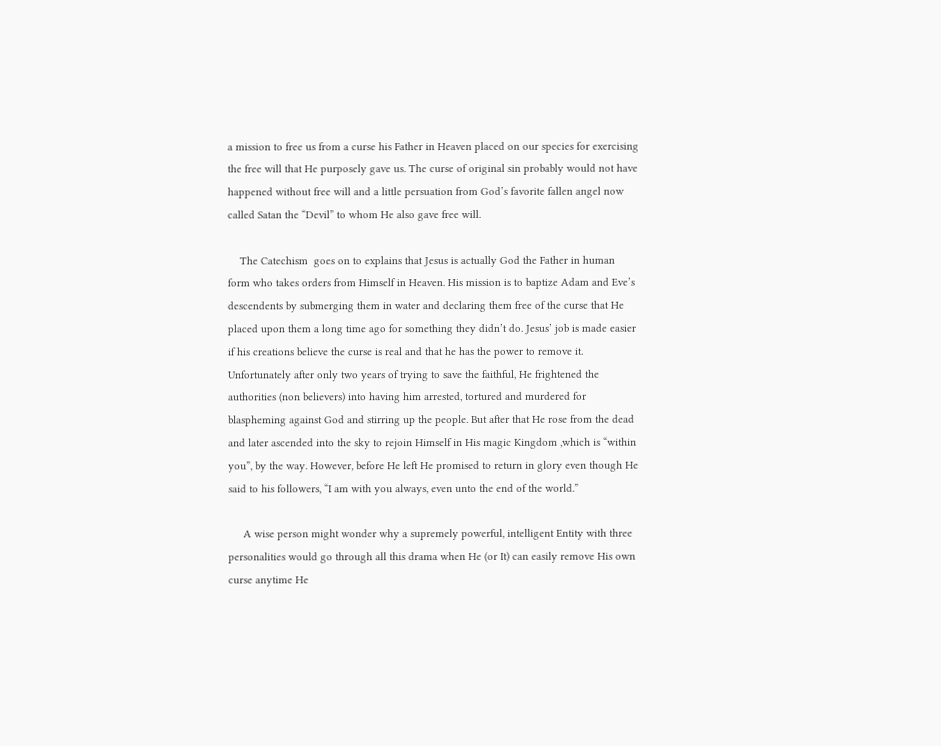a mission to free us from a curse his Father in Heaven placed on our species for exercising the free will that He purposely gave us. The curse of original sin probably would not have happened without free will and a little persuation from God’s favorite fallen angel now called Satan the “Devil” to whom He also gave free will.

    The Catechism  goes on to explains that Jesus is actually God the Father in human form who takes orders from Himself in Heaven. His mission is to baptize Adam and Eve’s descendents by submerging them in water and declaring them free of the curse that He placed upon them a long time ago for something they didn’t do. Jesus’ job is made easier if his creations believe the curse is real and that he has the power to remove it. Unfortunately after only two years of trying to save the faithful, He frightened the authorities (non believers) into having him arrested, tortured and murdered for blaspheming against God and stirring up the people. But after that He rose from the dead and later ascended into the sky to rejoin Himself in His magic Kingdom ,which is “within you”, by the way. However, before He left He promised to return in glory even though He said to his followers, “I am with you always, even unto the end of the world.”

     A wise person might wonder why a supremely powerful, intelligent Entity with three personalities would go through all this drama when He (or It) can easily remove His own curse anytime He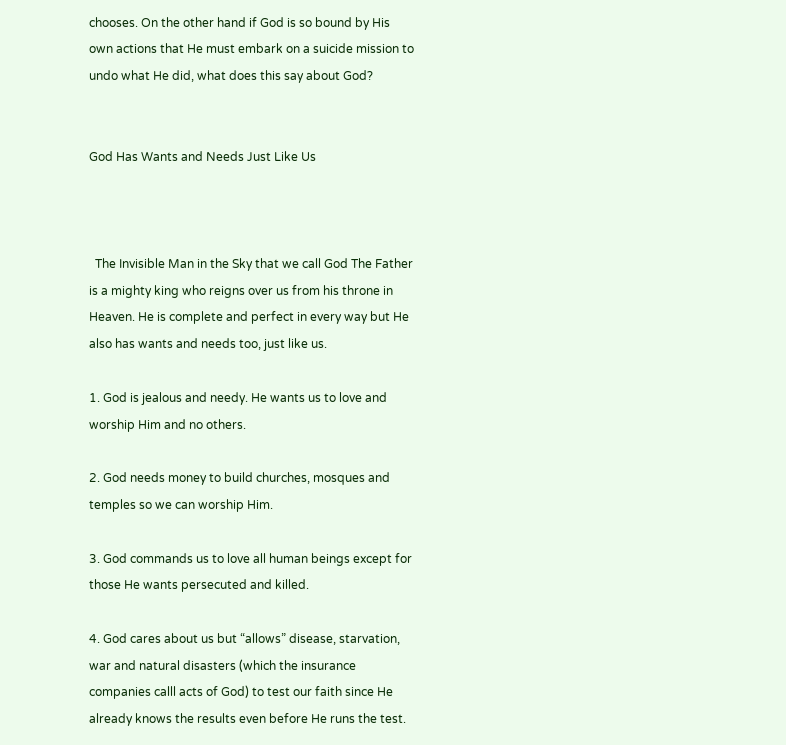chooses. On the other hand if God is so bound by His own actions that He must embark on a suicide mission to undo what He did, what does this say about God?


God Has Wants and Needs Just Like Us



  The Invisible Man in the Sky that we call God The Father is a mighty king who reigns over us from his throne in Heaven. He is complete and perfect in every way but He also has wants and needs too, just like us.

1. God is jealous and needy. He wants us to love and worship Him and no others.

2. God needs money to build churches, mosques and temples so we can worship Him.

3. God commands us to love all human beings except for those He wants persecuted and killed.

4. God cares about us but “allows” disease, starvation, war and natural disasters (which the insurance companies calll acts of God) to test our faith since He already knows the results even before He runs the test.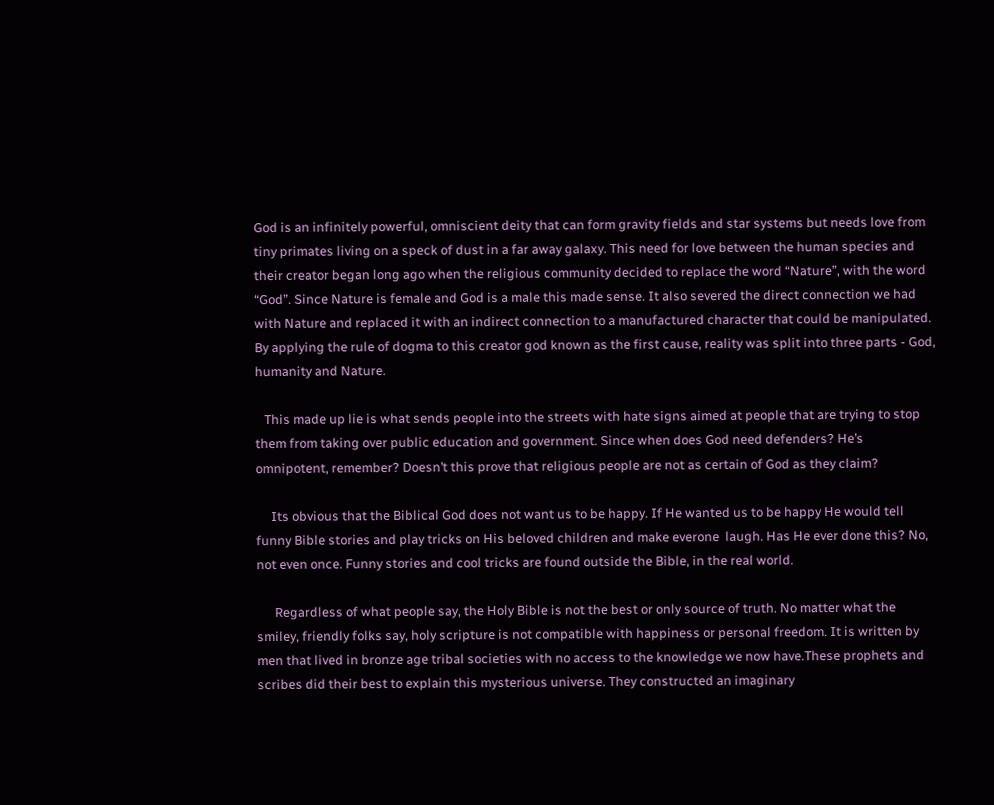God is an infinitely powerful, omniscient deity that can form gravity fields and star systems but needs love from tiny primates living on a speck of dust in a far away galaxy. This need for love between the human species and their creator began long ago when the religious community decided to replace the word “Nature”, with the word “God”. Since Nature is female and God is a male this made sense. It also severed the direct connection we had with Nature and replaced it with an indirect connection to a manufactured character that could be manipulated. By applying the rule of dogma to this creator god known as the first cause, reality was split into three parts - God, humanity and Nature.

   This made up lie is what sends people into the streets with hate signs aimed at people that are trying to stop them from taking over public education and government. Since when does God need defenders? He’s omnipotent, remember? Doesn’t this prove that religious people are not as certain of God as they claim?

     Its obvious that the Biblical God does not want us to be happy. If He wanted us to be happy He would tell funny Bible stories and play tricks on His beloved children and make everone  laugh. Has He ever done this? No, not even once. Funny stories and cool tricks are found outside the Bible, in the real world.

      Regardless of what people say, the Holy Bible is not the best or only source of truth. No matter what the smiley, friendly folks say, holy scripture is not compatible with happiness or personal freedom. It is written by men that lived in bronze age tribal societies with no access to the knowledge we now have.These prophets and scribes did their best to explain this mysterious universe. They constructed an imaginary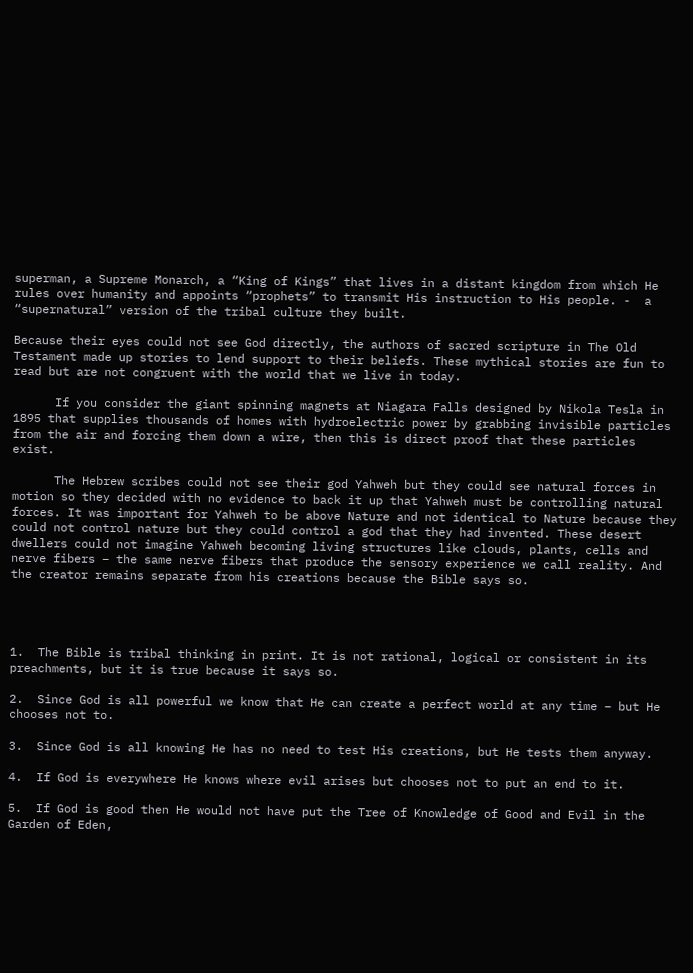superman, a Supreme Monarch, a “King of Kings” that lives in a distant kingdom from which He rules over humanity and appoints “prophets” to transmit His instruction to His people. -  a “supernatural” version of the tribal culture they built.

Because their eyes could not see God directly, the authors of sacred scripture in The Old Testament made up stories to lend support to their beliefs. These mythical stories are fun to read but are not congruent with the world that we live in today.

      If you consider the giant spinning magnets at Niagara Falls designed by Nikola Tesla in 1895 that supplies thousands of homes with hydroelectric power by grabbing invisible particles from the air and forcing them down a wire, then this is direct proof that these particles exist.

      The Hebrew scribes could not see their god Yahweh but they could see natural forces in motion so they decided with no evidence to back it up that Yahweh must be controlling natural forces. It was important for Yahweh to be above Nature and not identical to Nature because they could not control nature but they could control a god that they had invented. These desert dwellers could not imagine Yahweh becoming living structures like clouds, plants, cells and nerve fibers – the same nerve fibers that produce the sensory experience we call reality. And the creator remains separate from his creations because the Bible says so.




1.  The Bible is tribal thinking in print. It is not rational, logical or consistent in its preachments, but it is true because it says so.

2.  Since God is all powerful we know that He can create a perfect world at any time – but He chooses not to.

3.  Since God is all knowing He has no need to test His creations, but He tests them anyway.

4.  If God is everywhere He knows where evil arises but chooses not to put an end to it.

5.  If God is good then He would not have put the Tree of Knowledge of Good and Evil in the Garden of Eden,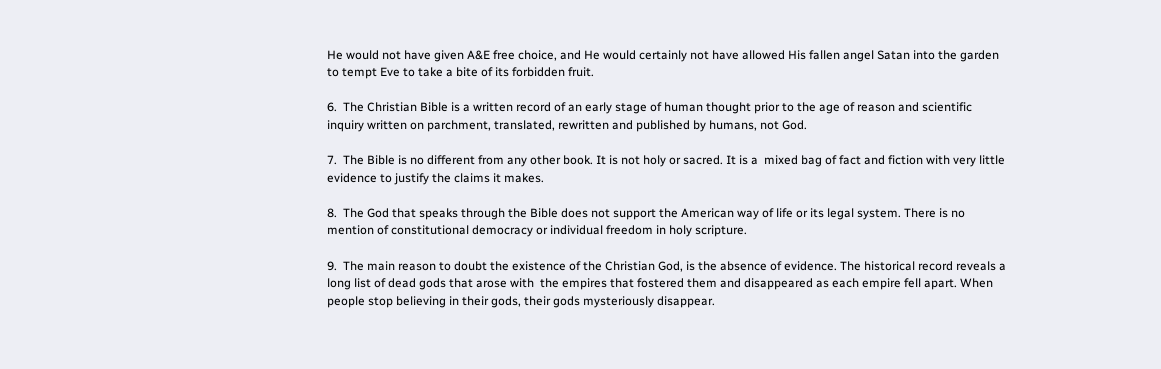He would not have given A&E free choice, and He would certainly not have allowed His fallen angel Satan into the garden to tempt Eve to take a bite of its forbidden fruit.

6.  The Christian Bible is a written record of an early stage of human thought prior to the age of reason and scientific inquiry written on parchment, translated, rewritten and published by humans, not God.

7.  The Bible is no different from any other book. It is not holy or sacred. It is a  mixed bag of fact and fiction with very little evidence to justify the claims it makes.

8.  The God that speaks through the Bible does not support the American way of life or its legal system. There is no mention of constitutional democracy or individual freedom in holy scripture.

9.  The main reason to doubt the existence of the Christian God, is the absence of evidence. The historical record reveals a long list of dead gods that arose with  the empires that fostered them and disappeared as each empire fell apart. When people stop believing in their gods, their gods mysteriously disappear.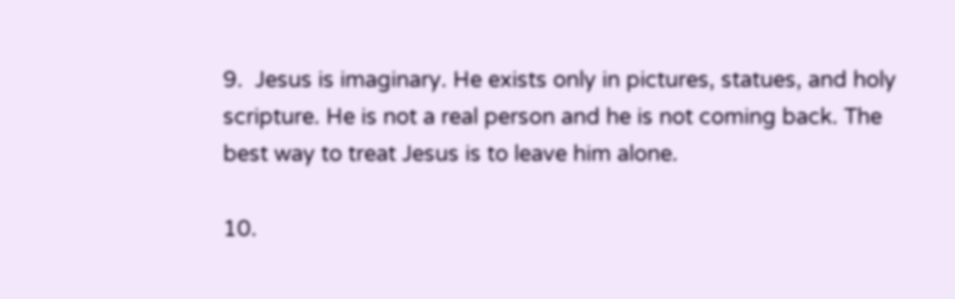9.  Jesus is imaginary. He exists only in pictures, statues, and holy scripture. He is not a real person and he is not coming back. The best way to treat Jesus is to leave him alone.

10.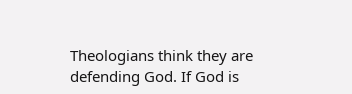Theologians think they are defending God. If God is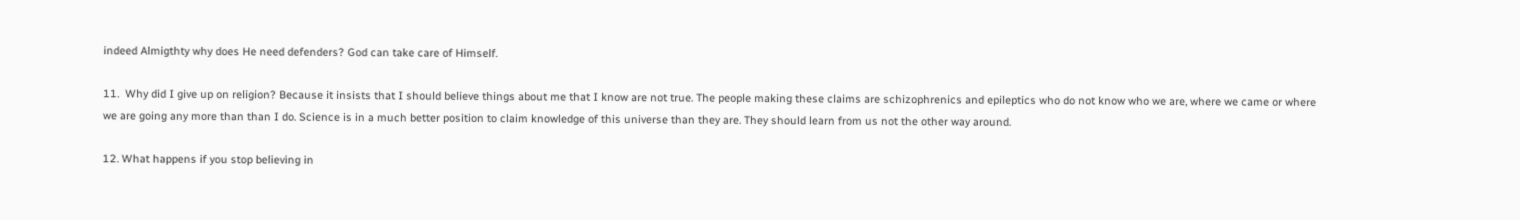indeed Almigthty why does He need defenders? God can take care of Himself.

11.  Why did I give up on religion? Because it insists that I should believe things about me that I know are not true. The people making these claims are schizophrenics and epileptics who do not know who we are, where we came or where we are going any more than than I do. Science is in a much better position to claim knowledge of this universe than they are. They should learn from us not the other way around.

12. What happens if you stop believing in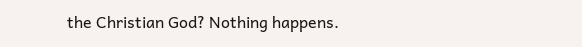the Christian God? Nothing happens.